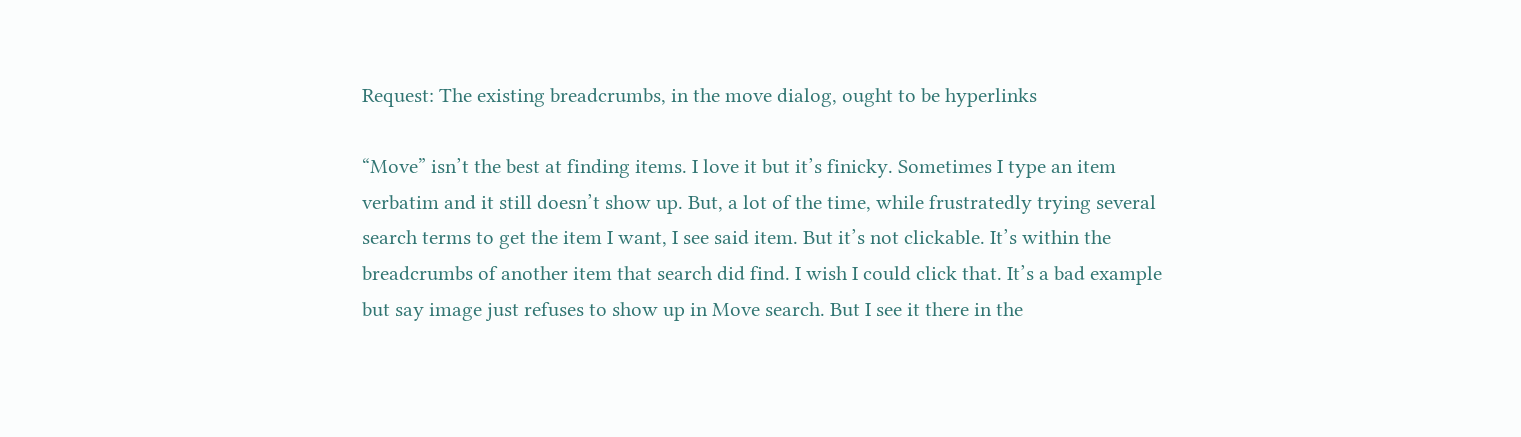Request: The existing breadcrumbs, in the move dialog, ought to be hyperlinks

“Move” isn’t the best at finding items. I love it but it’s finicky. Sometimes I type an item verbatim and it still doesn’t show up. But, a lot of the time, while frustratedly trying several search terms to get the item I want, I see said item. But it’s not clickable. It’s within the breadcrumbs of another item that search did find. I wish I could click that. It’s a bad example but say image just refuses to show up in Move search. But I see it there in the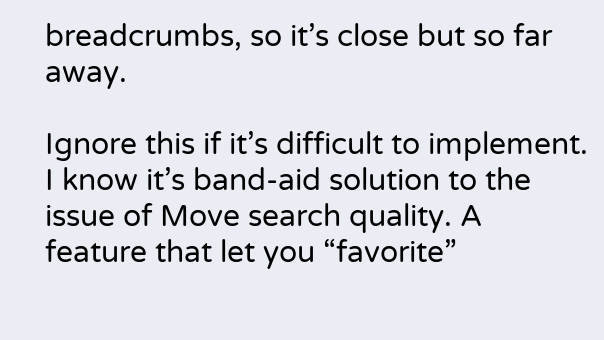breadcrumbs, so it’s close but so far away.

Ignore this if it’s difficult to implement. I know it’s band-aid solution to the issue of Move search quality. A feature that let you “favorite”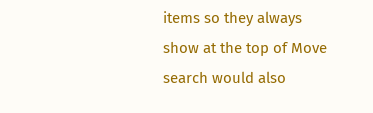items so they always show at the top of Move search would also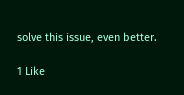solve this issue, even better.

1 Like